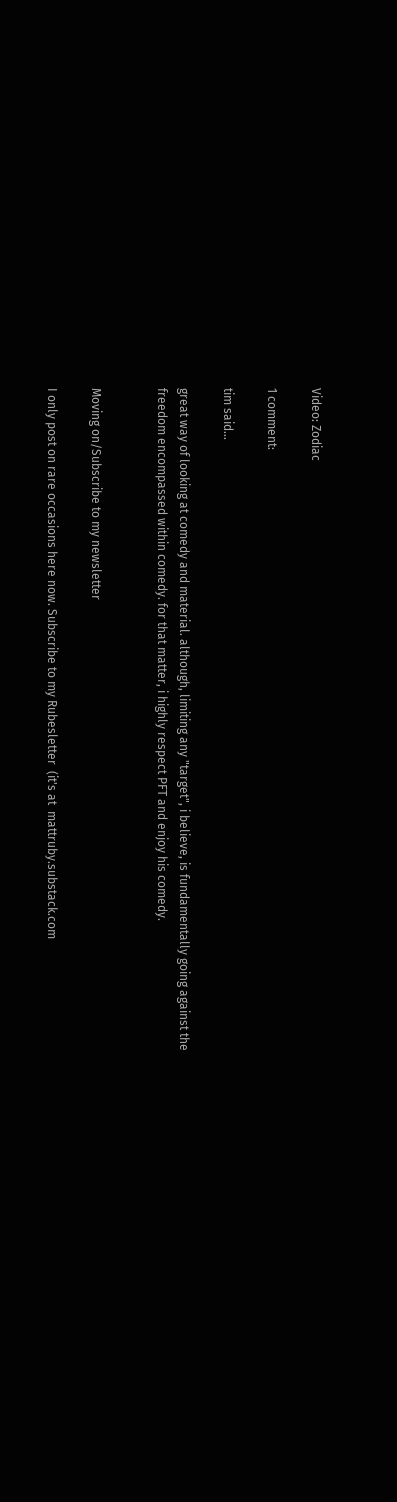Video: Zodiac

1 comment:

tim said...

great way of looking at comedy and material. although, limiting any "target", i believe, is fundamentally going against the freedom encompassed within comedy. for that matter, i highly respect PFT and enjoy his comedy.


Moving on/Subscribe to my newsletter

I only post on rare occasions here now. Subscribe to my Rubesletter  (it's at  mattruby.substack.com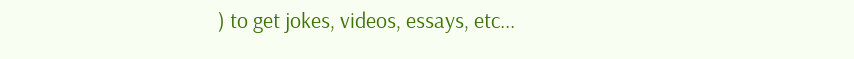) to get jokes, videos, essays, etc...